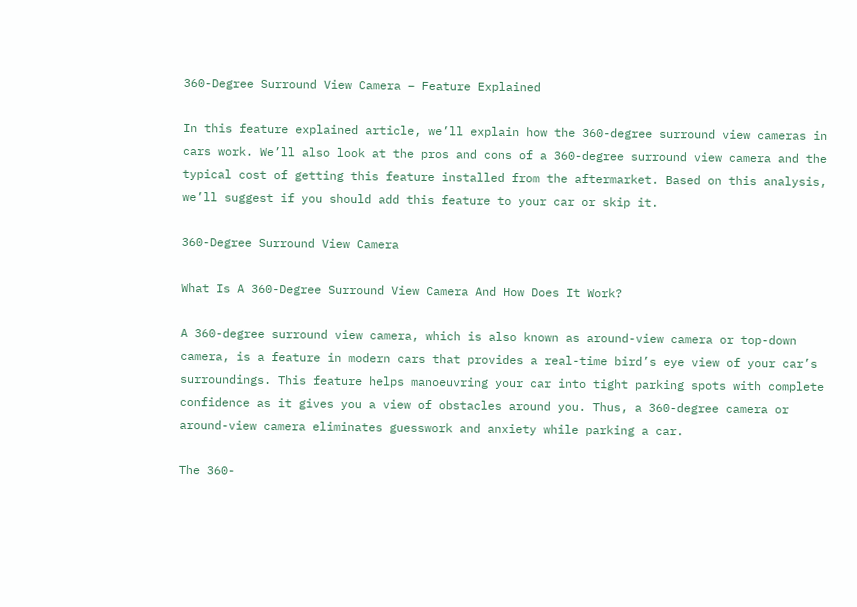360-Degree Surround View Camera – Feature Explained

In this feature explained article, we’ll explain how the 360-degree surround view cameras in cars work. We’ll also look at the pros and cons of a 360-degree surround view camera and the typical cost of getting this feature installed from the aftermarket. Based on this analysis, we’ll suggest if you should add this feature to your car or skip it.

360-Degree Surround View Camera

What Is A 360-Degree Surround View Camera And How Does It Work?

A 360-degree surround view camera, which is also known as around-view camera or top-down camera, is a feature in modern cars that provides a real-time bird’s eye view of your car’s surroundings. This feature helps manoeuvring your car into tight parking spots with complete confidence as it gives you a view of obstacles around you. Thus, a 360-degree camera or around-view camera eliminates guesswork and anxiety while parking a car.

The 360-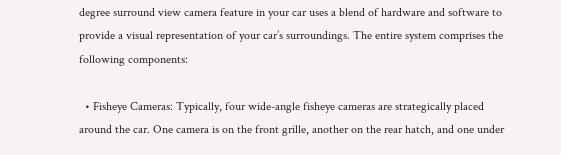degree surround view camera feature in your car uses a blend of hardware and software to provide a visual representation of your car’s surroundings. The entire system comprises the following components:

  • Fisheye Cameras: Typically, four wide-angle fisheye cameras are strategically placed around the car. One camera is on the front grille, another on the rear hatch, and one under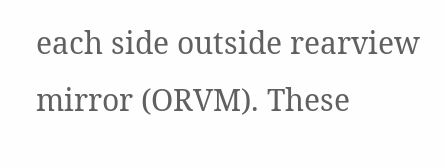each side outside rearview mirror (ORVM). These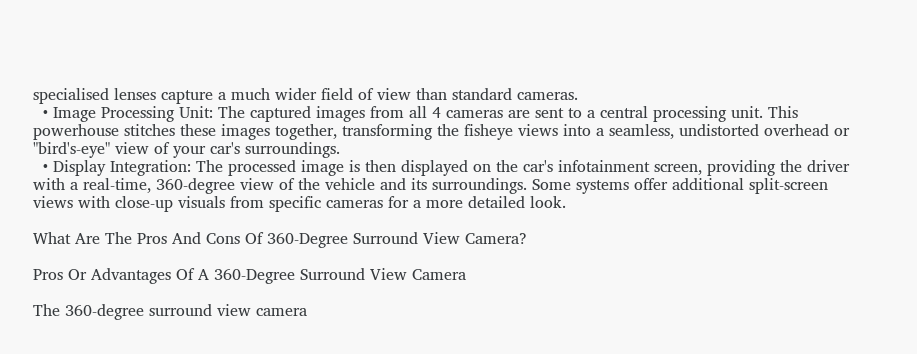specialised lenses capture a much wider field of view than standard cameras.
  • Image Processing Unit: The captured images from all 4 cameras are sent to a central processing unit. This powerhouse stitches these images together, transforming the fisheye views into a seamless, undistorted overhead or "bird's-eye" view of your car's surroundings.
  • Display Integration: The processed image is then displayed on the car's infotainment screen, providing the driver with a real-time, 360-degree view of the vehicle and its surroundings. Some systems offer additional split-screen views with close-up visuals from specific cameras for a more detailed look.

What Are The Pros And Cons Of 360-Degree Surround View Camera?

Pros Or Advantages Of A 360-Degree Surround View Camera

The 360-degree surround view camera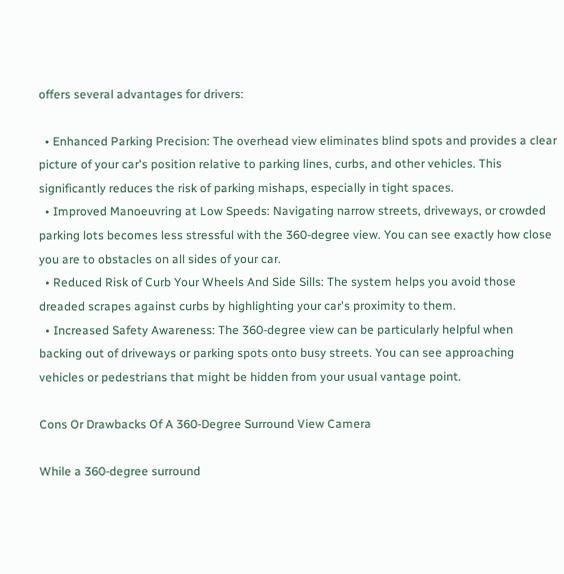offers several advantages for drivers:

  • Enhanced Parking Precision: The overhead view eliminates blind spots and provides a clear picture of your car's position relative to parking lines, curbs, and other vehicles. This significantly reduces the risk of parking mishaps, especially in tight spaces.
  • Improved Manoeuvring at Low Speeds: Navigating narrow streets, driveways, or crowded parking lots becomes less stressful with the 360-degree view. You can see exactly how close you are to obstacles on all sides of your car.
  • Reduced Risk of Curb Your Wheels And Side Sills: The system helps you avoid those dreaded scrapes against curbs by highlighting your car's proximity to them.
  • Increased Safety Awareness: The 360-degree view can be particularly helpful when backing out of driveways or parking spots onto busy streets. You can see approaching vehicles or pedestrians that might be hidden from your usual vantage point.

Cons Or Drawbacks Of A 360-Degree Surround View Camera

While a 360-degree surround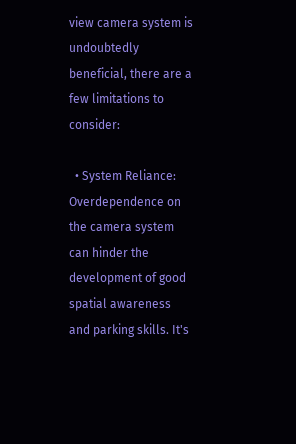view camera system is undoubtedly beneficial, there are a few limitations to consider:

  • System Reliance: Overdependence on the camera system can hinder the development of good spatial awareness and parking skills. It's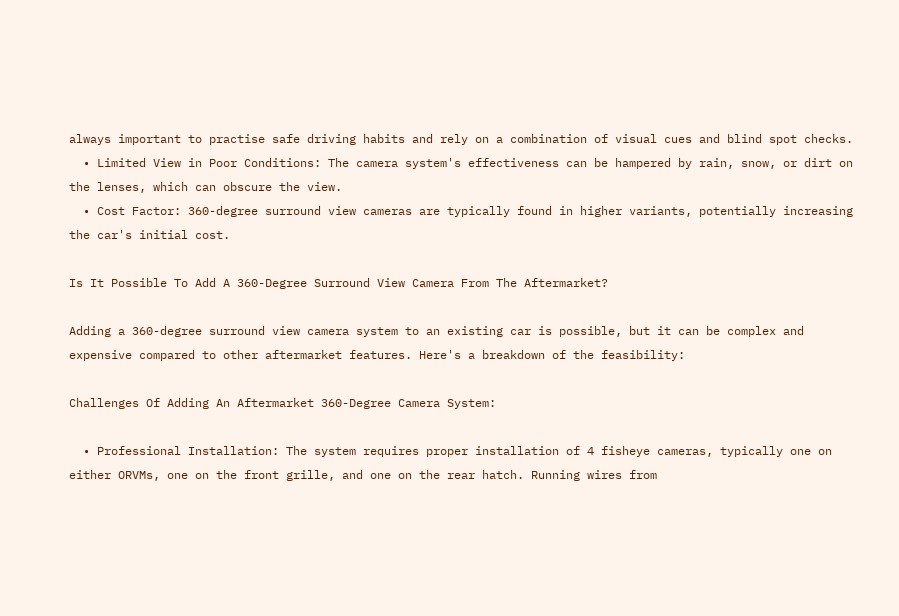always important to practise safe driving habits and rely on a combination of visual cues and blind spot checks.
  • Limited View in Poor Conditions: The camera system's effectiveness can be hampered by rain, snow, or dirt on the lenses, which can obscure the view.
  • Cost Factor: 360-degree surround view cameras are typically found in higher variants, potentially increasing the car's initial cost.

Is It Possible To Add A 360-Degree Surround View Camera From The Aftermarket?

Adding a 360-degree surround view camera system to an existing car is possible, but it can be complex and expensive compared to other aftermarket features. Here's a breakdown of the feasibility:

Challenges Of Adding An Aftermarket 360-Degree Camera System:

  • Professional Installation: The system requires proper installation of 4 fisheye cameras, typically one on either ORVMs, one on the front grille, and one on the rear hatch. Running wires from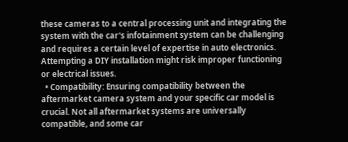these cameras to a central processing unit and integrating the system with the car's infotainment system can be challenging and requires a certain level of expertise in auto electronics. Attempting a DIY installation might risk improper functioning or electrical issues.
  • Compatibility: Ensuring compatibility between the aftermarket camera system and your specific car model is crucial. Not all aftermarket systems are universally compatible, and some car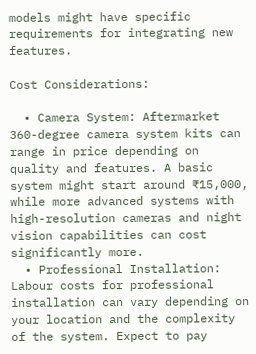models might have specific requirements for integrating new features.

Cost Considerations:

  • Camera System: Aftermarket 360-degree camera system kits can range in price depending on quality and features. A basic system might start around ₹15,000, while more advanced systems with high-resolution cameras and night vision capabilities can cost significantly more.
  • Professional Installation: Labour costs for professional installation can vary depending on your location and the complexity of the system. Expect to pay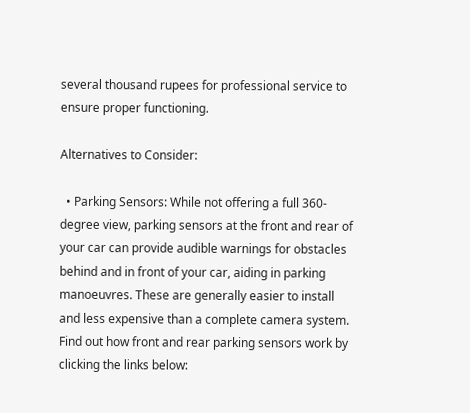several thousand rupees for professional service to ensure proper functioning.

Alternatives to Consider:

  • Parking Sensors: While not offering a full 360-degree view, parking sensors at the front and rear of your car can provide audible warnings for obstacles behind and in front of your car, aiding in parking manoeuvres. These are generally easier to install and less expensive than a complete camera system. Find out how front and rear parking sensors work by clicking the links below: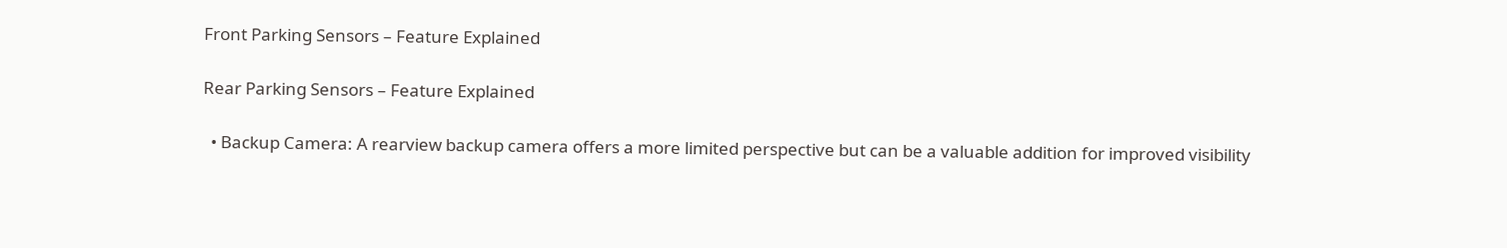Front Parking Sensors – Feature Explained

Rear Parking Sensors – Feature Explained

  • Backup Camera: A rearview backup camera offers a more limited perspective but can be a valuable addition for improved visibility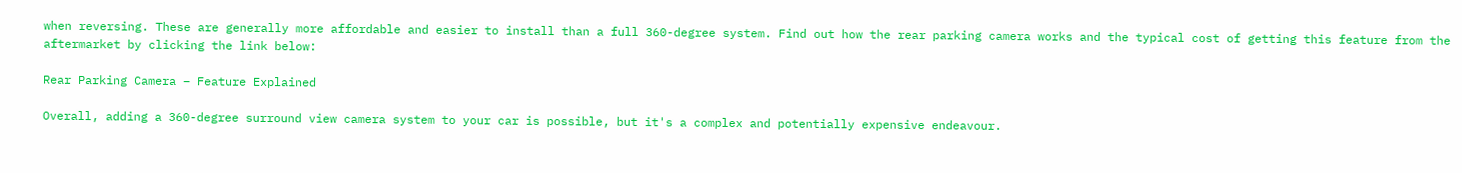when reversing. These are generally more affordable and easier to install than a full 360-degree system. Find out how the rear parking camera works and the typical cost of getting this feature from the aftermarket by clicking the link below:

Rear Parking Camera – Feature Explained

Overall, adding a 360-degree surround view camera system to your car is possible, but it's a complex and potentially expensive endeavour.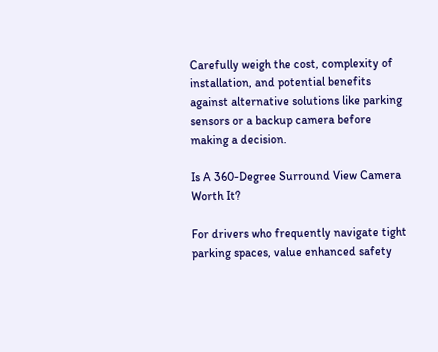Carefully weigh the cost, complexity of installation, and potential benefits against alternative solutions like parking sensors or a backup camera before making a decision.

Is A 360-Degree Surround View Camera Worth It?

For drivers who frequently navigate tight parking spaces, value enhanced safety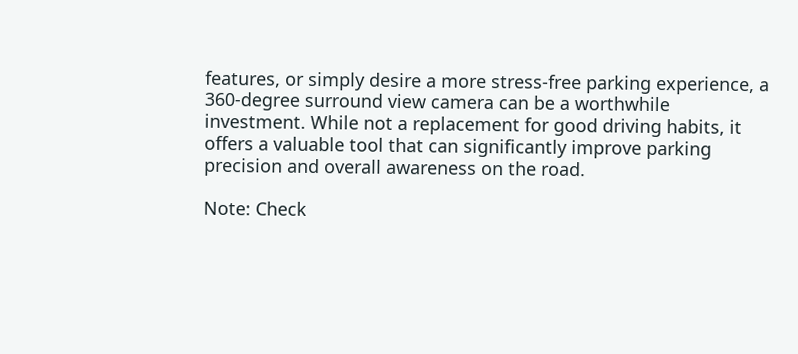features, or simply desire a more stress-free parking experience, a 360-degree surround view camera can be a worthwhile investment. While not a replacement for good driving habits, it offers a valuable tool that can significantly improve parking precision and overall awareness on the road.

Note: Check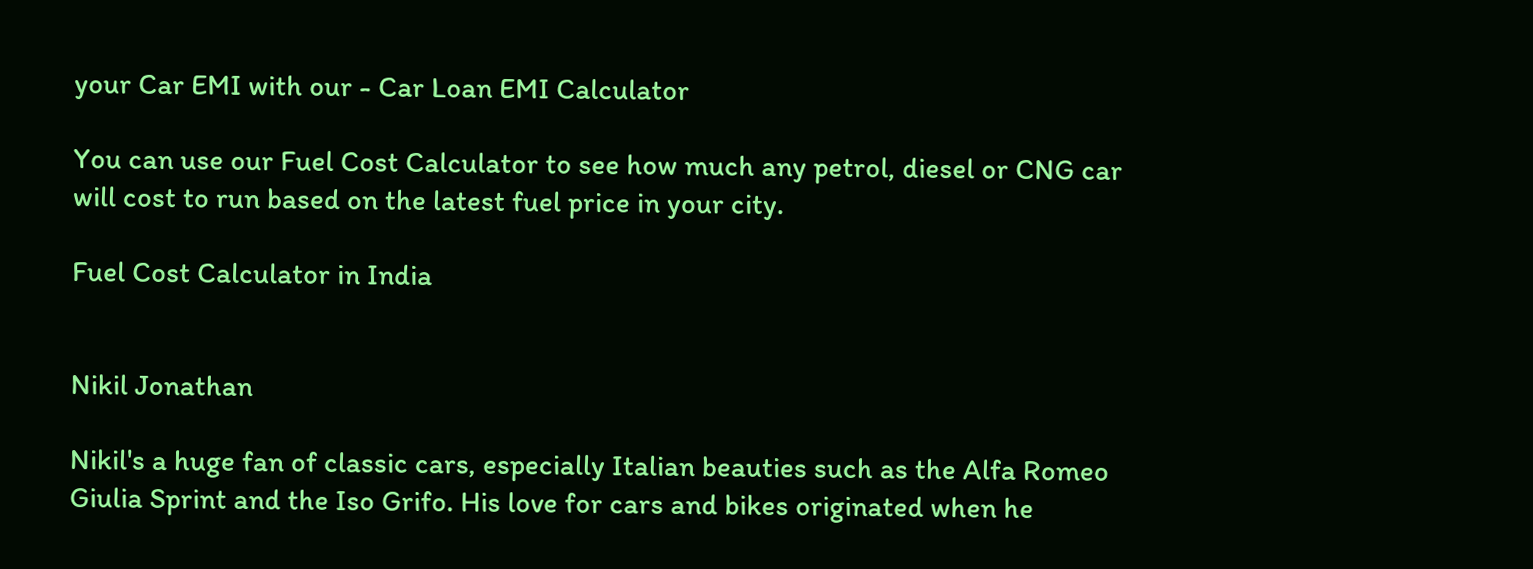your Car EMI with our - Car Loan EMI Calculator

You can use our Fuel Cost Calculator to see how much any petrol, diesel or CNG car will cost to run based on the latest fuel price in your city.

Fuel Cost Calculator in India


Nikil Jonathan

Nikil's a huge fan of classic cars, especially Italian beauties such as the Alfa Romeo Giulia Sprint and the Iso Grifo. His love for cars and bikes originated when he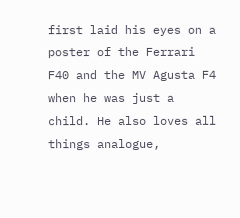first laid his eyes on a poster of the Ferrari F40 and the MV Agusta F4 when he was just a child. He also loves all things analogue,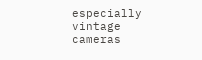especially vintage cameras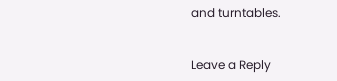and turntables.


Leave a Reply